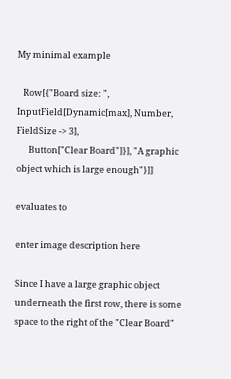My minimal example

   Row[{"Board size: ", InputField[Dynamic[max], Number, FieldSize -> 3],
      Button["Clear Board"]}], "A graphic object which is large enough"}]]

evaluates to

enter image description here

Since I have a large graphic object underneath the first row, there is some space to the right of the "Clear Board"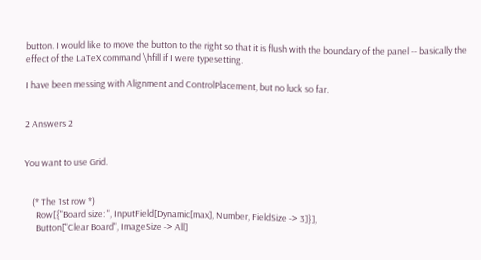button. I would like to move the button to the right so that it is flush with the boundary of the panel -- basically the effect of the LaTeX command \hfill if I were typesetting.

I have been messing with Alignment and ControlPlacement, but no luck so far.


2 Answers 2


You want to use Grid.


    (* The 1st row *)
      Row[{"Board size: ", InputField[Dynamic[max], Number, FieldSize -> 3]}],
      Button["Clear Board", ImageSize -> All]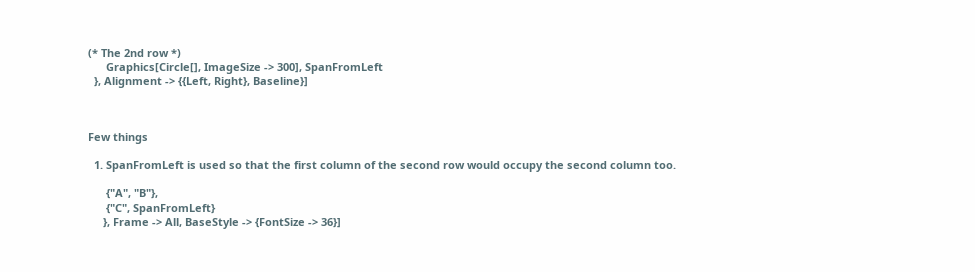(* The 2nd row *)
      Graphics[Circle[], ImageSize -> 300], SpanFromLeft
  }, Alignment -> {{Left, Right}, Baseline}]



Few things

  1. SpanFromLeft is used so that the first column of the second row would occupy the second column too.

      {"A", "B"},
      {"C", SpanFromLeft}
     }, Frame -> All, BaseStyle -> {FontSize -> 36}]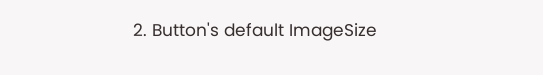2. Button's default ImageSize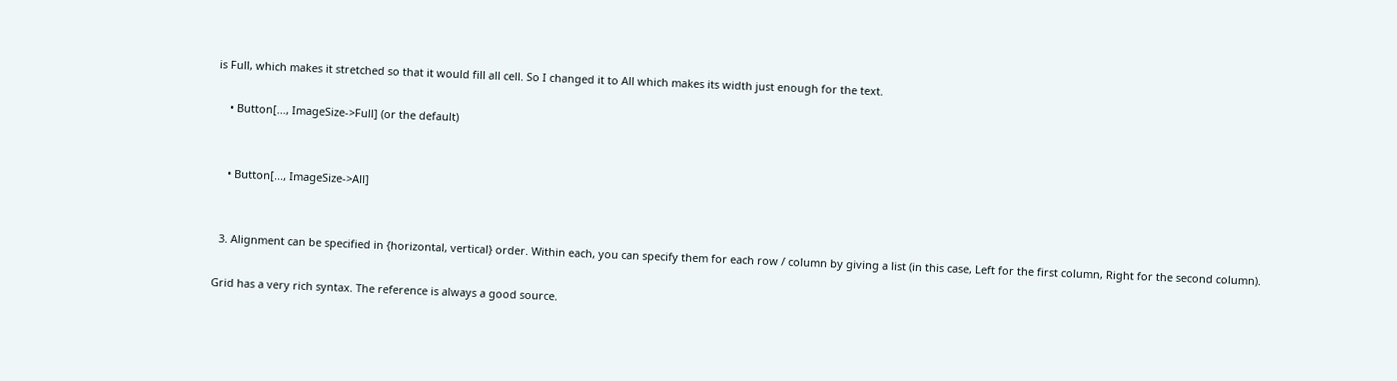is Full, which makes it stretched so that it would fill all cell. So I changed it to All which makes its width just enough for the text.

    • Button[..., ImageSize->Full] (or the default)


    • Button[..., ImageSize->All]


  3. Alignment can be specified in {horizontal, vertical} order. Within each, you can specify them for each row / column by giving a list (in this case, Left for the first column, Right for the second column).

Grid has a very rich syntax. The reference is always a good source.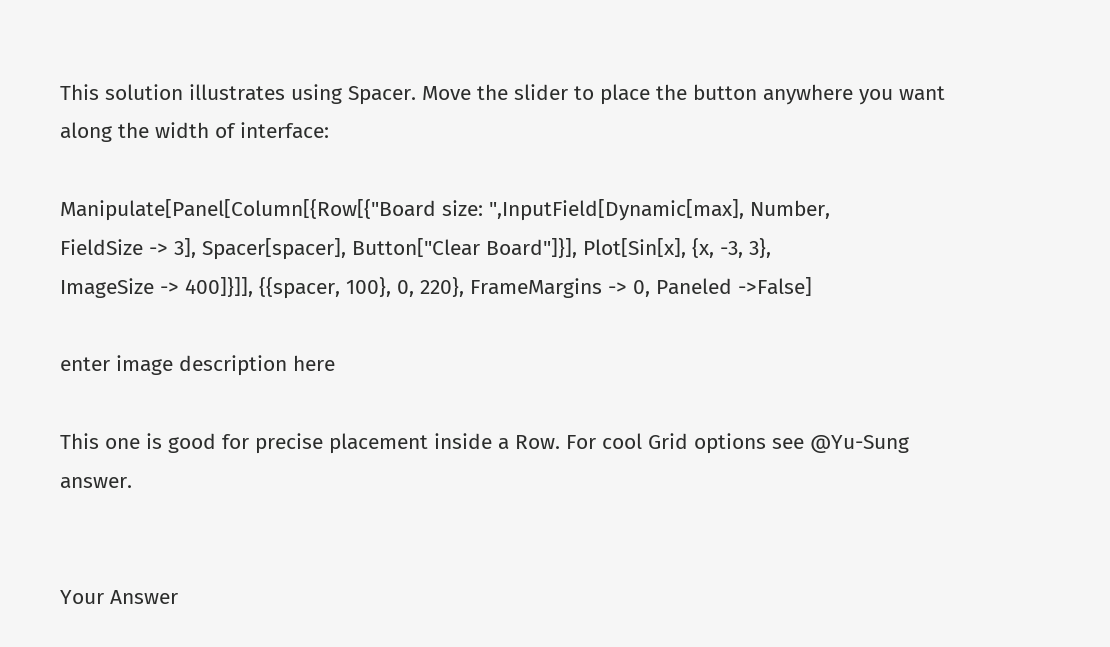This solution illustrates using Spacer. Move the slider to place the button anywhere you want along the width of interface:

Manipulate[Panel[Column[{Row[{"Board size: ",InputField[Dynamic[max], Number,
FieldSize -> 3], Spacer[spacer], Button["Clear Board"]}], Plot[Sin[x], {x, -3, 3},
ImageSize -> 400]}]], {{spacer, 100}, 0, 220}, FrameMargins -> 0, Paneled ->False]

enter image description here

This one is good for precise placement inside a Row. For cool Grid options see @Yu-Sung answer.


Your Answer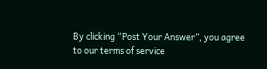By clicking “Post Your Answer”, you agree to our terms of service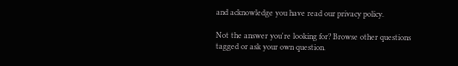and acknowledge you have read our privacy policy.

Not the answer you're looking for? Browse other questions tagged or ask your own question.